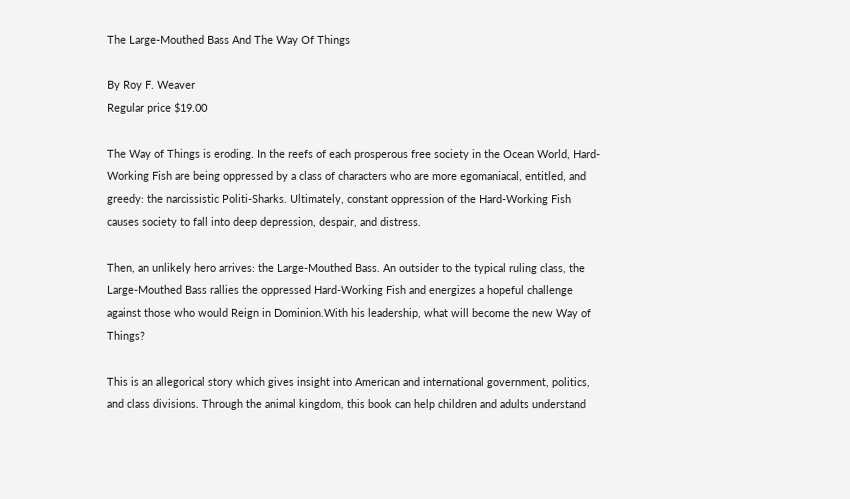The Large-Mouthed Bass And The Way Of Things

By Roy F. Weaver
Regular price $19.00

The Way of Things is eroding. In the reefs of each prosperous free society in the Ocean World, Hard-Working Fish are being oppressed by a class of characters who are more egomaniacal, entitled, and greedy: the narcissistic Politi-Sharks. Ultimately, constant oppression of the Hard-Working Fish causes society to fall into deep depression, despair, and distress.

Then, an unlikely hero arrives: the Large-Mouthed Bass. An outsider to the typical ruling class, the Large-Mouthed Bass rallies the oppressed Hard-Working Fish and energizes a hopeful challenge against those who would Reign in Dominion.With his leadership, what will become the new Way of Things?

This is an allegorical story which gives insight into American and international government, politics, and class divisions. Through the animal kingdom, this book can help children and adults understand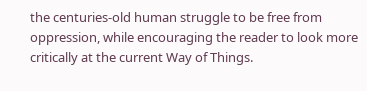the centuries-old human struggle to be free from oppression, while encouraging the reader to look more critically at the current Way of Things.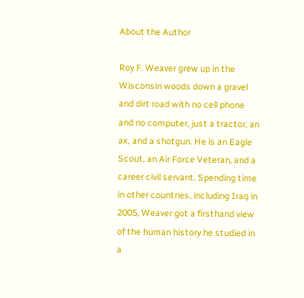About the Author

Roy F. Weaver grew up in the Wisconsin woods down a gravel and dirt road with no cell phone and no computer, just a tractor, an ax, and a shotgun. He is an Eagle Scout, an Air Force Veteran, and a career civil servant. Spending time in other countries, including Iraq in 2005, Weaver got a firsthand view of the human history he studied in a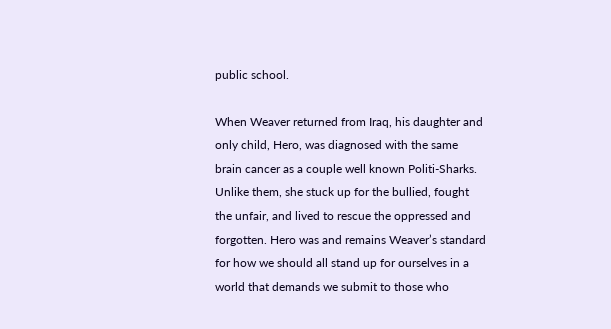public school.

When Weaver returned from Iraq, his daughter and only child, Hero, was diagnosed with the same brain cancer as a couple well known Politi-Sharks. Unlike them, she stuck up for the bullied, fought the unfair, and lived to rescue the oppressed and forgotten. Hero was and remains Weaver’s standard for how we should all stand up for ourselves in a world that demands we submit to those who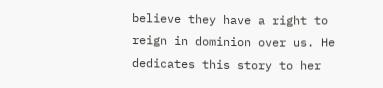believe they have a right to reign in dominion over us. He dedicates this story to her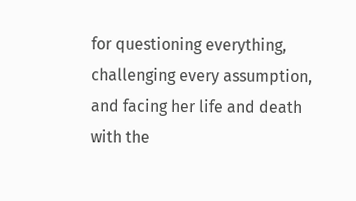for questioning everything, challenging every assumption, and facing her life and death with the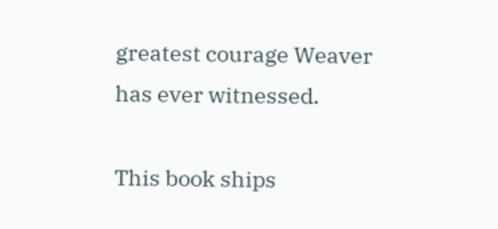greatest courage Weaver has ever witnessed.

This book ships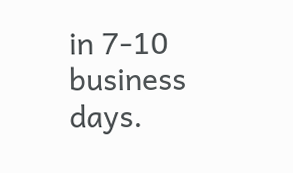in 7-10 business days.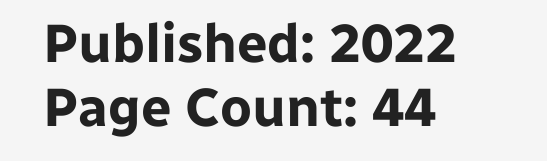Published: 2022
Page Count: 44